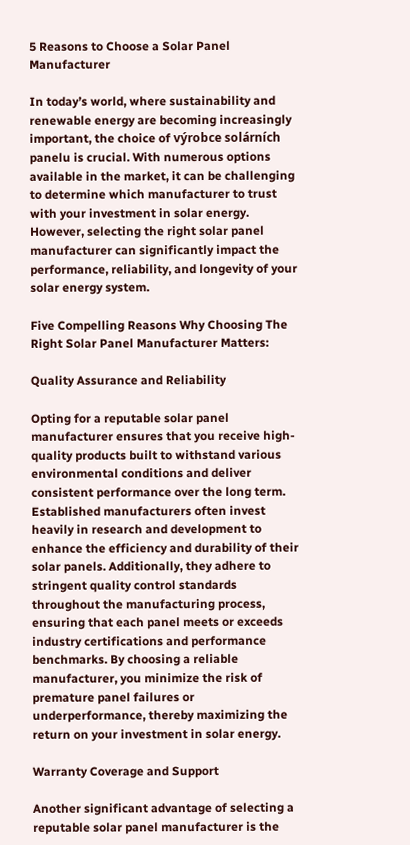5 Reasons to Choose a Solar Panel Manufacturer

In today’s world, where sustainability and renewable energy are becoming increasingly important, the choice of výrobce solárních panelu is crucial. With numerous options available in the market, it can be challenging to determine which manufacturer to trust with your investment in solar energy. However, selecting the right solar panel manufacturer can significantly impact the performance, reliability, and longevity of your solar energy system.

Five Compelling Reasons Why Choosing The Right Solar Panel Manufacturer Matters:

Quality Assurance and Reliability

Opting for a reputable solar panel manufacturer ensures that you receive high-quality products built to withstand various environmental conditions and deliver consistent performance over the long term. Established manufacturers often invest heavily in research and development to enhance the efficiency and durability of their solar panels. Additionally, they adhere to stringent quality control standards throughout the manufacturing process, ensuring that each panel meets or exceeds industry certifications and performance benchmarks. By choosing a reliable manufacturer, you minimize the risk of premature panel failures or underperformance, thereby maximizing the return on your investment in solar energy.

Warranty Coverage and Support

Another significant advantage of selecting a reputable solar panel manufacturer is the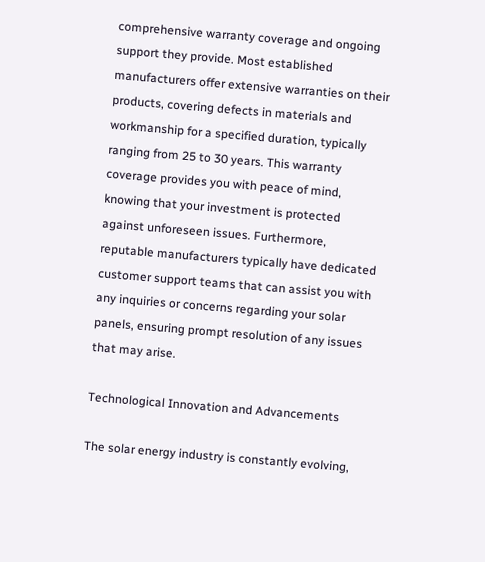comprehensive warranty coverage and ongoing support they provide. Most established manufacturers offer extensive warranties on their products, covering defects in materials and workmanship for a specified duration, typically ranging from 25 to 30 years. This warranty coverage provides you with peace of mind, knowing that your investment is protected against unforeseen issues. Furthermore, reputable manufacturers typically have dedicated customer support teams that can assist you with any inquiries or concerns regarding your solar panels, ensuring prompt resolution of any issues that may arise.

Technological Innovation and Advancements

The solar energy industry is constantly evolving,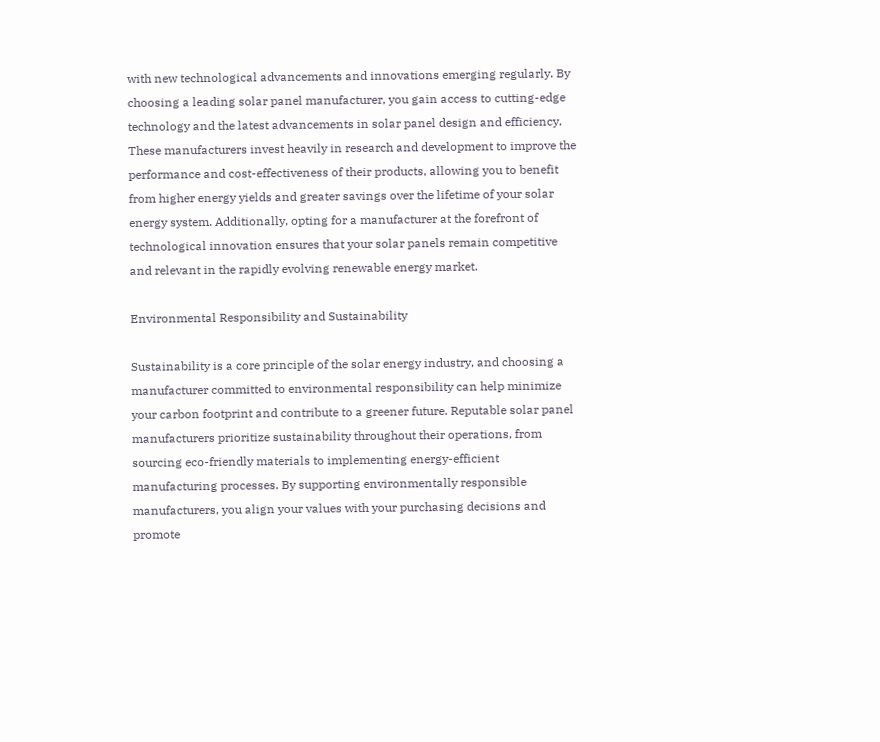with new technological advancements and innovations emerging regularly. By choosing a leading solar panel manufacturer, you gain access to cutting-edge technology and the latest advancements in solar panel design and efficiency. These manufacturers invest heavily in research and development to improve the performance and cost-effectiveness of their products, allowing you to benefit from higher energy yields and greater savings over the lifetime of your solar energy system. Additionally, opting for a manufacturer at the forefront of technological innovation ensures that your solar panels remain competitive and relevant in the rapidly evolving renewable energy market.

Environmental Responsibility and Sustainability

Sustainability is a core principle of the solar energy industry, and choosing a manufacturer committed to environmental responsibility can help minimize your carbon footprint and contribute to a greener future. Reputable solar panel manufacturers prioritize sustainability throughout their operations, from sourcing eco-friendly materials to implementing energy-efficient manufacturing processes. By supporting environmentally responsible manufacturers, you align your values with your purchasing decisions and promote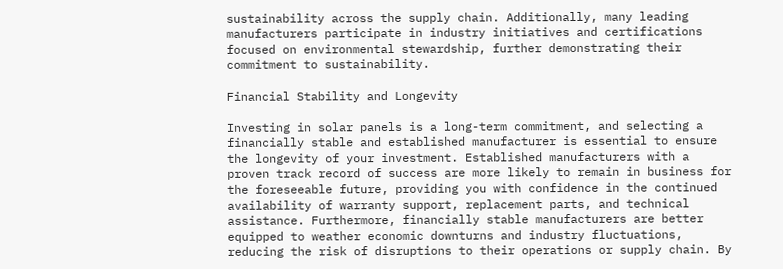sustainability across the supply chain. Additionally, many leading manufacturers participate in industry initiatives and certifications focused on environmental stewardship, further demonstrating their commitment to sustainability.

Financial Stability and Longevity

Investing in solar panels is a long-term commitment, and selecting a financially stable and established manufacturer is essential to ensure the longevity of your investment. Established manufacturers with a proven track record of success are more likely to remain in business for the foreseeable future, providing you with confidence in the continued availability of warranty support, replacement parts, and technical assistance. Furthermore, financially stable manufacturers are better equipped to weather economic downturns and industry fluctuations, reducing the risk of disruptions to their operations or supply chain. By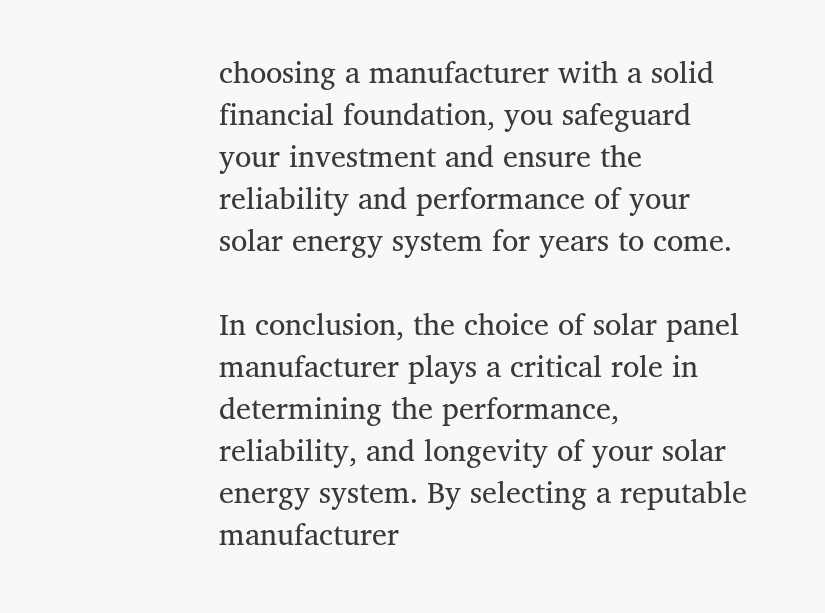choosing a manufacturer with a solid financial foundation, you safeguard your investment and ensure the reliability and performance of your solar energy system for years to come.

In conclusion, the choice of solar panel manufacturer plays a critical role in determining the performance, reliability, and longevity of your solar energy system. By selecting a reputable manufacturer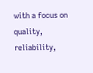with a focus on quality, reliability,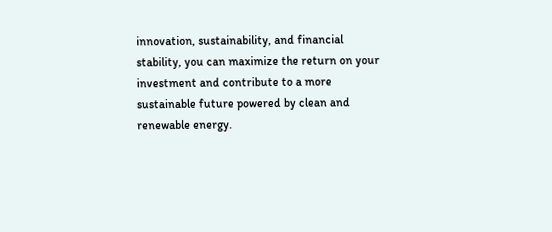innovation, sustainability, and financial stability, you can maximize the return on your investment and contribute to a more sustainable future powered by clean and renewable energy.